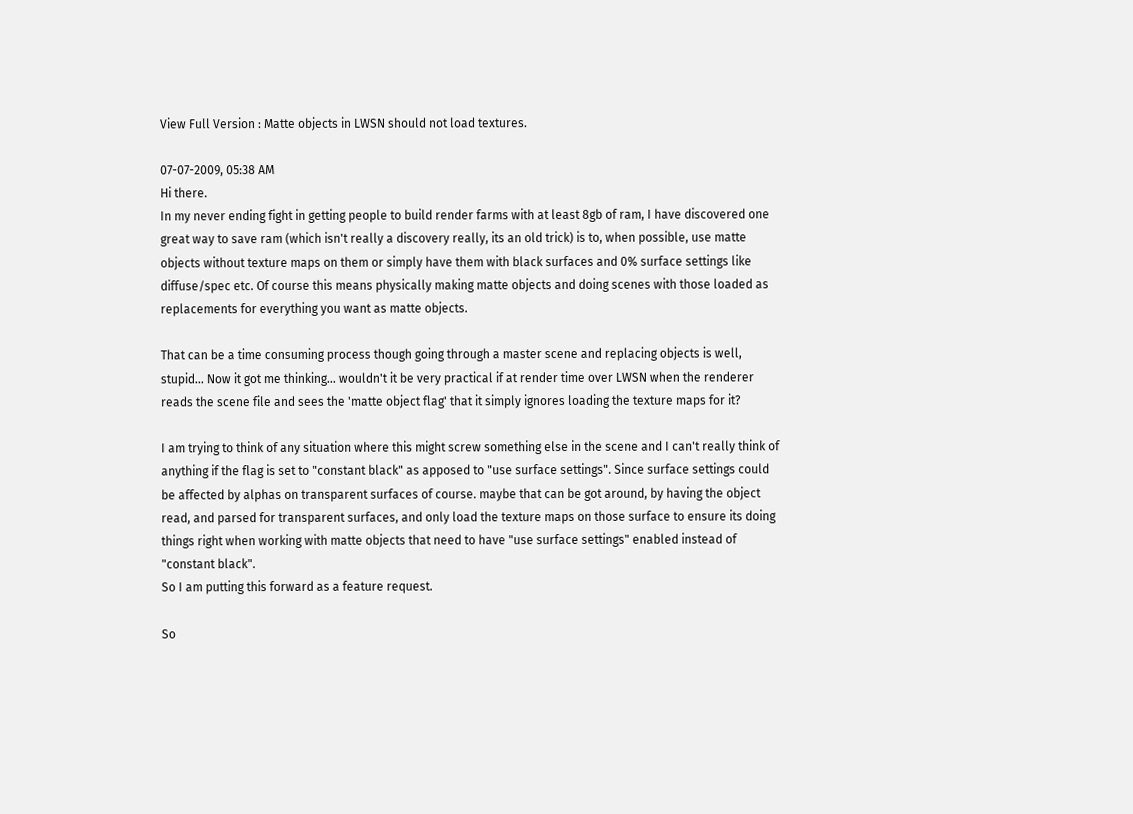View Full Version : Matte objects in LWSN should not load textures.

07-07-2009, 05:38 AM
Hi there.
In my never ending fight in getting people to build render farms with at least 8gb of ram, I have discovered one great way to save ram (which isn't really a discovery really, its an old trick) is to, when possible, use matte objects without texture maps on them or simply have them with black surfaces and 0% surface settings like diffuse/spec etc. Of course this means physically making matte objects and doing scenes with those loaded as replacements for everything you want as matte objects.

That can be a time consuming process though going through a master scene and replacing objects is well, stupid... Now it got me thinking... wouldn't it be very practical if at render time over LWSN when the renderer reads the scene file and sees the 'matte object flag' that it simply ignores loading the texture maps for it?

I am trying to think of any situation where this might screw something else in the scene and I can't really think of anything if the flag is set to "constant black" as apposed to "use surface settings". Since surface settings could be affected by alphas on transparent surfaces of course. maybe that can be got around, by having the object read, and parsed for transparent surfaces, and only load the texture maps on those surface to ensure its doing things right when working with matte objects that need to have "use surface settings" enabled instead of "constant black".
So I am putting this forward as a feature request.

So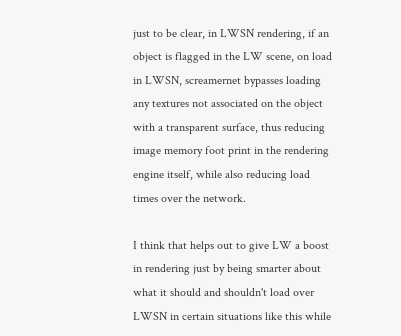just to be clear, in LWSN rendering, if an object is flagged in the LW scene, on load in LWSN, screamernet bypasses loading any textures not associated on the object with a transparent surface, thus reducing image memory foot print in the rendering engine itself, while also reducing load times over the network.

I think that helps out to give LW a boost in rendering just by being smarter about what it should and shouldn't load over LWSN in certain situations like this while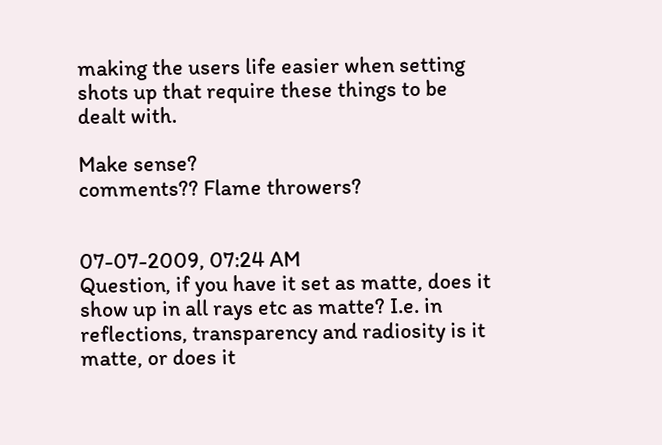making the users life easier when setting shots up that require these things to be dealt with.

Make sense?
comments?? Flame throwers?


07-07-2009, 07:24 AM
Question, if you have it set as matte, does it show up in all rays etc as matte? I.e. in reflections, transparency and radiosity is it matte, or does it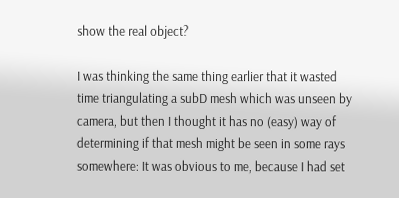show the real object?

I was thinking the same thing earlier that it wasted time triangulating a subD mesh which was unseen by camera, but then I thought it has no (easy) way of determining if that mesh might be seen in some rays somewhere: It was obvious to me, because I had set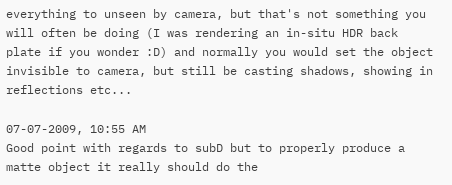everything to unseen by camera, but that's not something you will often be doing (I was rendering an in-situ HDR back plate if you wonder :D) and normally you would set the object invisible to camera, but still be casting shadows, showing in reflections etc...

07-07-2009, 10:55 AM
Good point with regards to subD but to properly produce a matte object it really should do the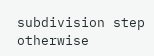subdivision step otherwise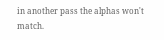in another pass the alphas won't match.